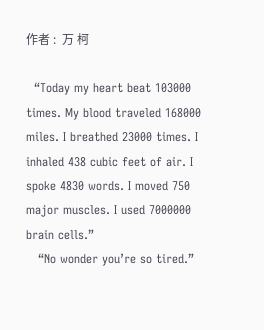作者 :  万 柯

  “Today my heart beat 103000 times. My blood traveled 168000 miles. I breathed 23000 times. I inhaled 438 cubic feet of air. I spoke 4830 words. I moved 750 major muscles. I used 7000000 brain cells.”
   “No wonder you’re so tired.”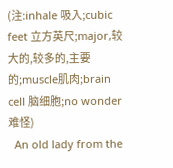(注:inhale 吸入;cubic feet 立方英尺;major,较大的,较多的,主要的;muscle肌肉;brain cell 脑细胞;no wonder 难怪)
  An old lady from the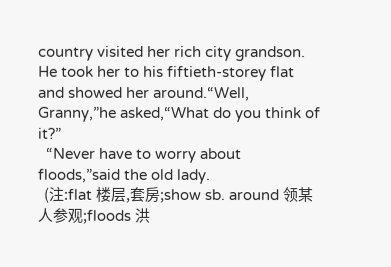country visited her rich city grandson. He took her to his fiftieth-storey flat and showed her around.“Well, Granny,”he asked,“What do you think of it?”
  “Never have to worry about floods,”said the old lady.
  (注:flat 楼层,套房;show sb. around 领某人参观;floods 洪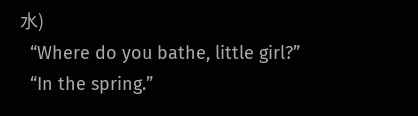水)
  “Where do you bathe, little girl?”
  “In the spring.”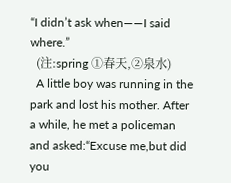“I didn’t ask when――I said where.”
  (注:spring ①春天,②泉水)
  A little boy was running in the park and lost his mother. After a while, he met a policeman and asked:“Excuse me,but did you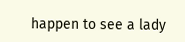happen to see a lady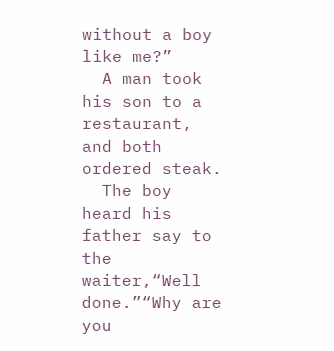without a boy like me?”
  A man took his son to a restaurant, and both ordered steak.
  The boy heard his father say to the waiter,“Well done.”“Why are you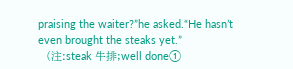praising the waiter?”he asked.“He hasn’t even brought the steaks yet.”
  (注:steak 牛排;well done①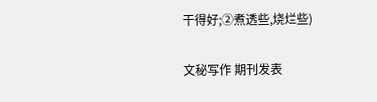干得好;②煮透些,烧烂些)

文秘写作 期刊发表